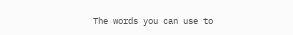The words you can use to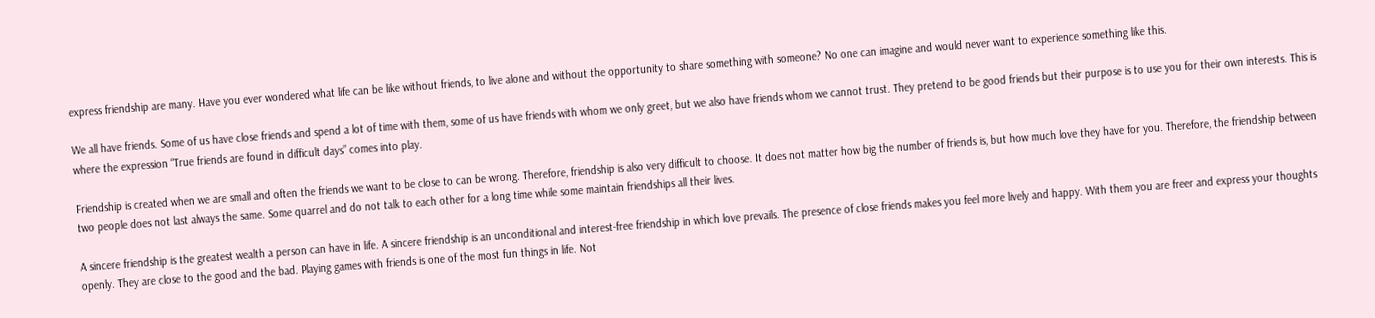express friendship are many. Have you ever wondered what life can be like without friends, to live alone and without the opportunity to share something with someone? No one can imagine and would never want to experience something like this.

We all have friends. Some of us have close friends and spend a lot of time with them, some of us have friends with whom we only greet, but we also have friends whom we cannot trust. They pretend to be good friends but their purpose is to use you for their own interests. This is where the expression “True friends are found in difficult days” comes into play.

Friendship is created when we are small and often the friends we want to be close to can be wrong. Therefore, friendship is also very difficult to choose. It does not matter how big the number of friends is, but how much love they have for you. Therefore, the friendship between two people does not last always the same. Some quarrel and do not talk to each other for a long time while some maintain friendships all their lives.

A sincere friendship is the greatest wealth a person can have in life. A sincere friendship is an unconditional and interest-free friendship in which love prevails. The presence of close friends makes you feel more lively and happy. With them you are freer and express your thoughts openly. They are close to the good and the bad. Playing games with friends is one of the most fun things in life. Not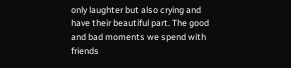only laughter but also crying and have their beautiful part. The good and bad moments we spend with friends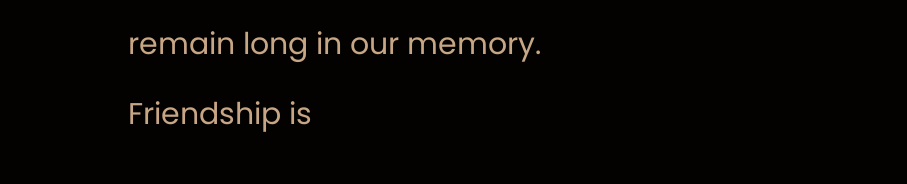remain long in our memory.

Friendship is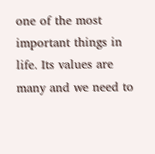one of the most important things in life. Its values are many and we need to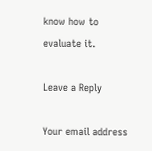know how to evaluate it.

Leave a Reply

Your email address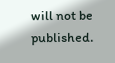will not be published.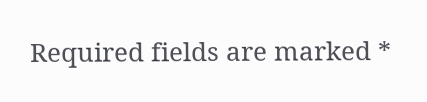Required fields are marked *